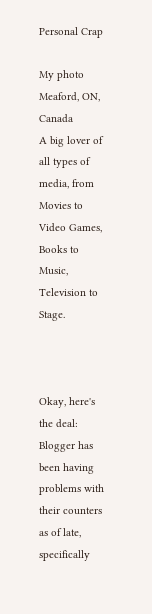Personal Crap

My photo
Meaford, ON, Canada
A big lover of all types of media, from Movies to Video Games, Books to Music, Television to Stage.



Okay, here's the deal: Blogger has been having problems with their counters as of late, specifically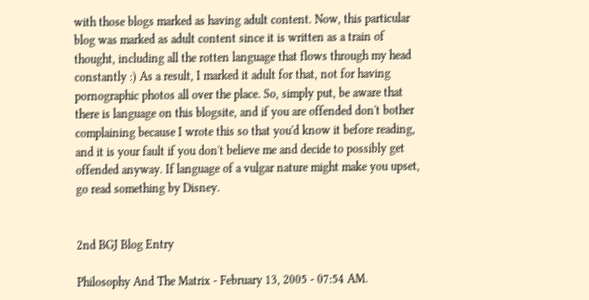with those blogs marked as having adult content. Now, this particular blog was marked as adult content since it is written as a train of thought, including all the rotten language that flows through my head constantly :) As a result, I marked it adult for that, not for having pornographic photos all over the place. So, simply put, be aware that there is language on this blogsite, and if you are offended don't bother complaining because I wrote this so that you'd know it before reading, and it is your fault if you don't believe me and decide to possibly get offended anyway. If language of a vulgar nature might make you upset, go read something by Disney.


2nd BGJ Blog Entry

Philosophy And The Matrix - February 13, 2005 - 07:54 AM.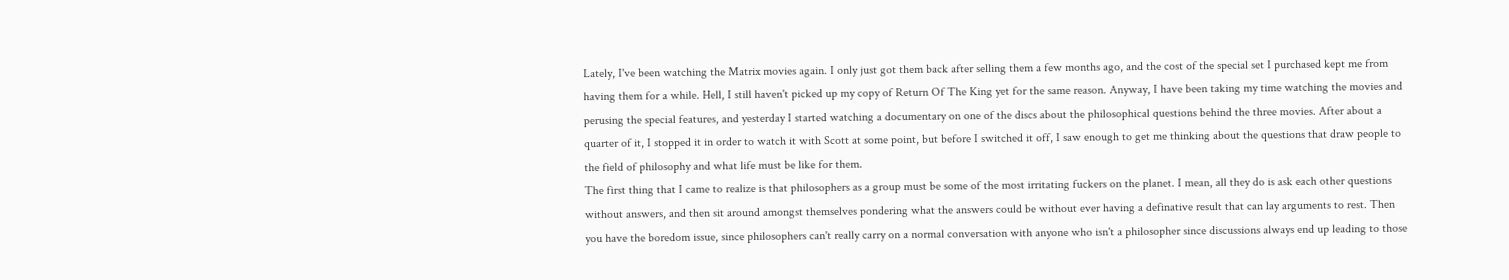Lately, I've been watching the Matrix movies again. I only just got them back after selling them a few months ago, and the cost of the special set I purchased kept me from having them for a while. Hell, I still haven't picked up my copy of Return Of The King yet for the same reason. Anyway, I have been taking my time watching the movies and perusing the special features, and yesterday I started watching a documentary on one of the discs about the philosophical questions behind the three movies. After about a quarter of it, I stopped it in order to watch it with Scott at some point, but before I switched it off, I saw enough to get me thinking about the questions that draw people to the field of philosophy and what life must be like for them.
The first thing that I came to realize is that philosophers as a group must be some of the most irritating fuckers on the planet. I mean, all they do is ask each other questions without answers, and then sit around amongst themselves pondering what the answers could be without ever having a definative result that can lay arguments to rest. Then you have the boredom issue, since philosophers can't really carry on a normal conversation with anyone who isn't a philosopher since discussions always end up leading to those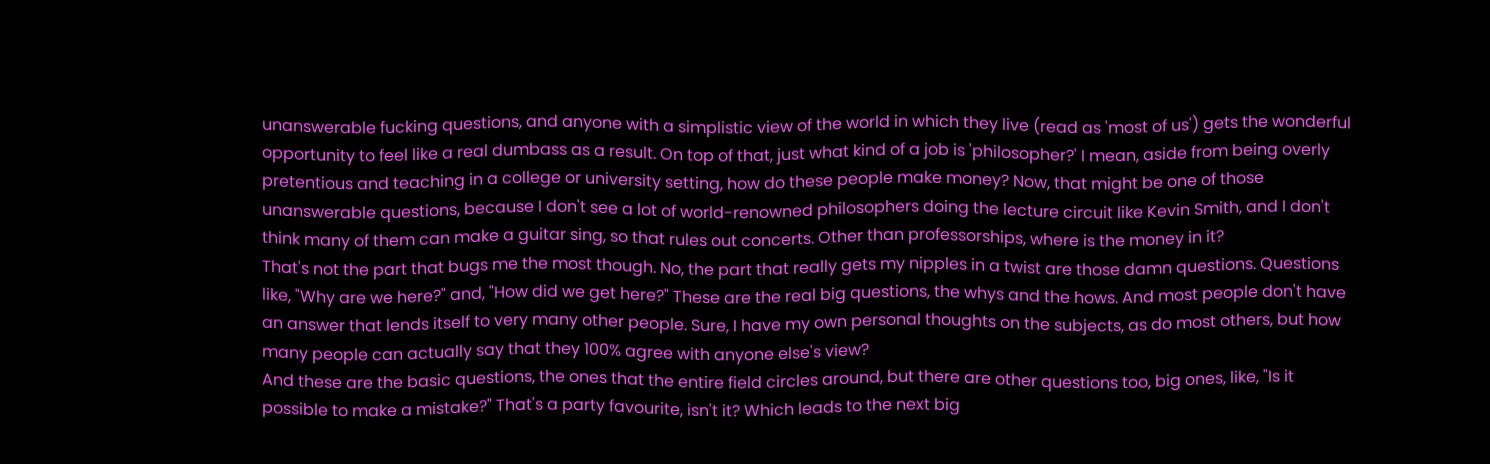unanswerable fucking questions, and anyone with a simplistic view of the world in which they live (read as 'most of us') gets the wonderful opportunity to feel like a real dumbass as a result. On top of that, just what kind of a job is 'philosopher?' I mean, aside from being overly pretentious and teaching in a college or university setting, how do these people make money? Now, that might be one of those unanswerable questions, because I don't see a lot of world-renowned philosophers doing the lecture circuit like Kevin Smith, and I don't think many of them can make a guitar sing, so that rules out concerts. Other than professorships, where is the money in it?
That's not the part that bugs me the most though. No, the part that really gets my nipples in a twist are those damn questions. Questions like, "Why are we here?" and, "How did we get here?" These are the real big questions, the whys and the hows. And most people don't have an answer that lends itself to very many other people. Sure, I have my own personal thoughts on the subjects, as do most others, but how many people can actually say that they 100% agree with anyone else's view?
And these are the basic questions, the ones that the entire field circles around, but there are other questions too, big ones, like, "Is it possible to make a mistake?" That's a party favourite, isn't it? Which leads to the next big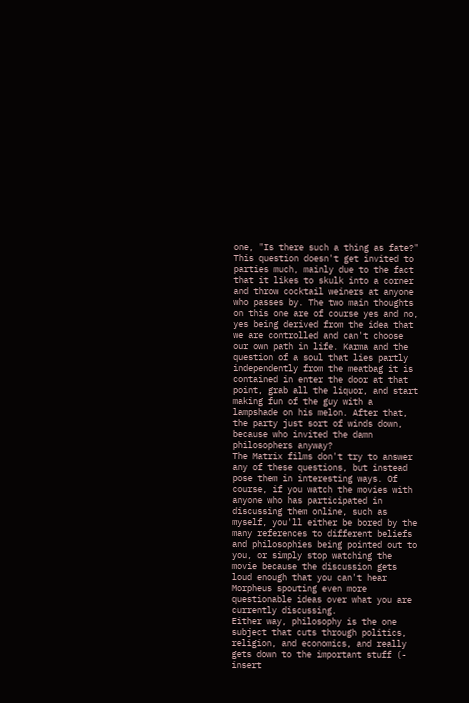one, "Is there such a thing as fate?" This question doesn't get invited to parties much, mainly due to the fact that it likes to skulk into a corner and throw cocktail weiners at anyone who passes by. The two main thoughts on this one are of course yes and no, yes being derived from the idea that we are controlled and can't choose our own path in life. Karma and the question of a soul that lies partly independently from the meatbag it is contained in enter the door at that point, grab all the liquor, and start making fun of the guy with a lampshade on his melon. After that, the party just sort of winds down, because who invited the damn philosophers anyway?
The Matrix films don't try to answer any of these questions, but instead pose them in interesting ways. Of course, if you watch the movies with anyone who has participated in discussing them online, such as myself, you'll either be bored by the many references to different beliefs and philosophies being pointed out to you, or simply stop watching the movie because the discussion gets loud enough that you can't hear Morpheus spouting even more questionable ideas over what you are currently discussing.
Either way, philosophy is the one subject that cuts through politics, religion, and economics, and really gets down to the important stuff (- insert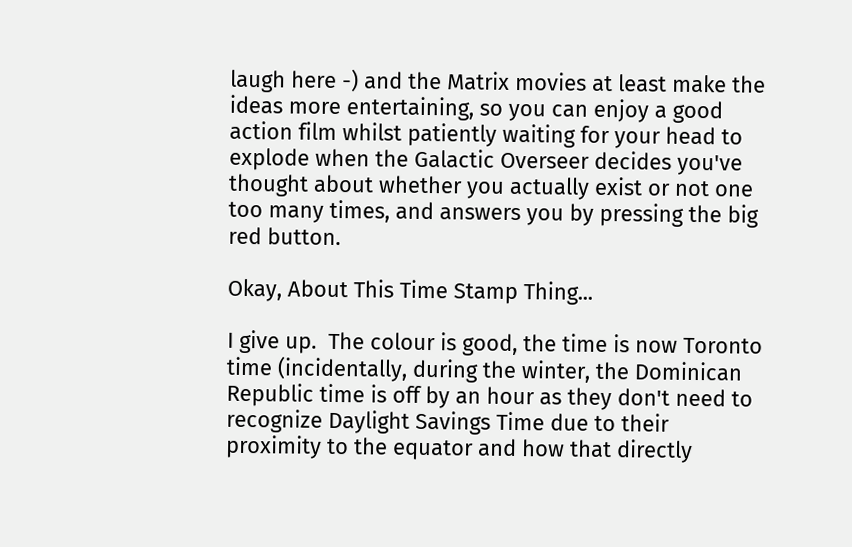laugh here -) and the Matrix movies at least make the ideas more entertaining, so you can enjoy a good action film whilst patiently waiting for your head to explode when the Galactic Overseer decides you've thought about whether you actually exist or not one too many times, and answers you by pressing the big red button.

Okay, About This Time Stamp Thing...

I give up.  The colour is good, the time is now Toronto time (incidentally, during the winter, the Dominican Republic time is off by an hour as they don't need to recognize Daylight Savings Time due to their proximity to the equator and how that directly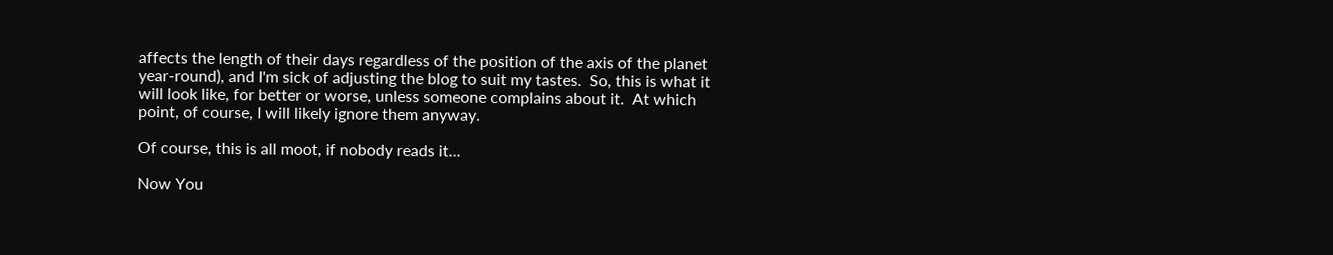affects the length of their days regardless of the position of the axis of the planet year-round), and I'm sick of adjusting the blog to suit my tastes.  So, this is what it will look like, for better or worse, unless someone complains about it.  At which point, of course, I will likely ignore them anyway.

Of course, this is all moot, if nobody reads it...

Now You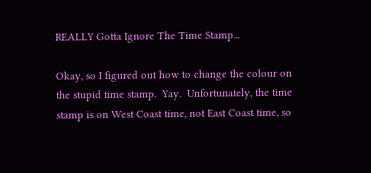REALLY Gotta Ignore The Time Stamp...

Okay, so I figured out how to change the colour on the stupid time stamp.  Yay.  Unfortunately, the time stamp is on West Coast time, not East Coast time, so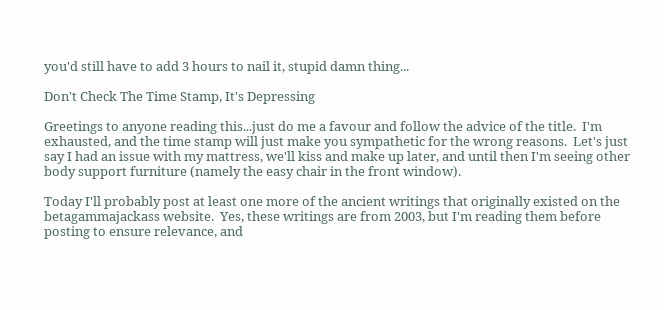you'd still have to add 3 hours to nail it, stupid damn thing...

Don't Check The Time Stamp, It's Depressing

Greetings to anyone reading this...just do me a favour and follow the advice of the title.  I'm exhausted, and the time stamp will just make you sympathetic for the wrong reasons.  Let's just say I had an issue with my mattress, we'll kiss and make up later, and until then I'm seeing other body support furniture (namely the easy chair in the front window).

Today I'll probably post at least one more of the ancient writings that originally existed on the betagammajackass website.  Yes, these writings are from 2003, but I'm reading them before posting to ensure relevance, and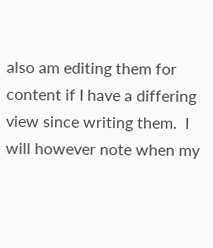also am editing them for content if I have a differing view since writing them.  I will however note when my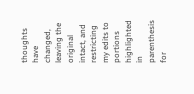thoughts have changed, leaving the original intact, and restricting my edits to portions highlighted in parenthesis for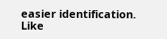easier identification.  Like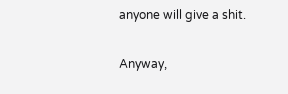anyone will give a shit.

Anyway,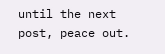until the next post, peace out.